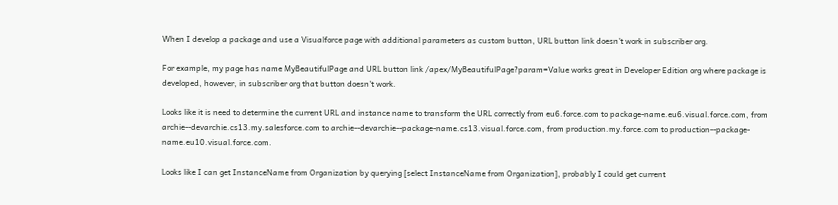When I develop a package and use a Visualforce page with additional parameters as custom button, URL button link doesn't work in subscriber org.

For example, my page has name MyBeautifulPage and URL button link /apex/MyBeautifulPage?param=Value works great in Developer Edition org where package is developed, however, in subscriber org that button doesn't work.

Looks like it is need to determine the current URL and instance name to transform the URL correctly from eu6.force.com to package-name.eu6.visual.force.com, from archie--devarchie.cs13.my.salesforce.com to archie--devarchie--package-name.cs13.visual.force.com, from production.my.force.com to production--package-name.eu10.visual.force.com.

Looks like I can get InstanceName from Organization by querying [select InstanceName from Organization], probably I could get current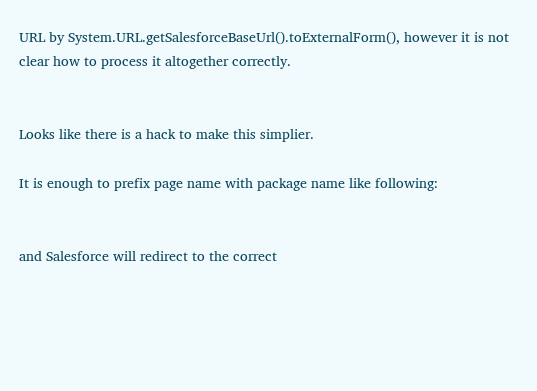URL by System.URL.getSalesforceBaseUrl().toExternalForm(), however it is not clear how to process it altogether correctly.


Looks like there is a hack to make this simplier.

It is enough to prefix page name with package name like following:


and Salesforce will redirect to the correct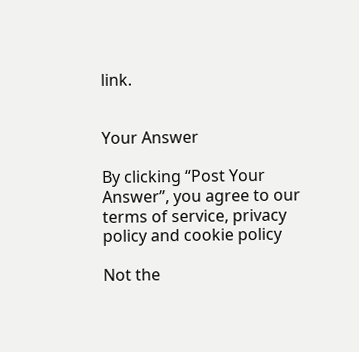link.


Your Answer

By clicking “Post Your Answer”, you agree to our terms of service, privacy policy and cookie policy

Not the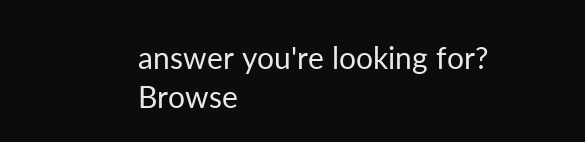answer you're looking for? Browse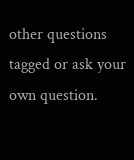other questions tagged or ask your own question.